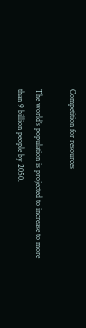Competition for resources

The world’s population is projected to increase to more than 9 billion people by 2050.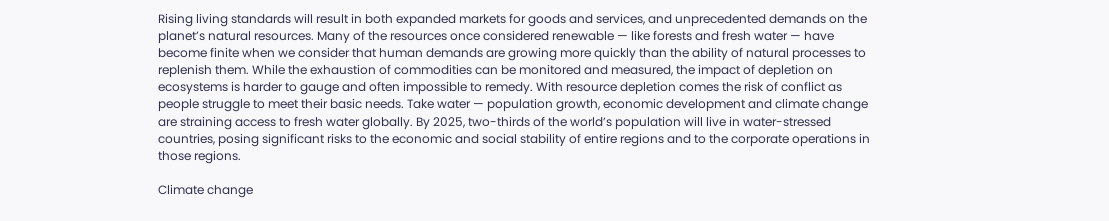Rising living standards will result in both expanded markets for goods and services, and unprecedented demands on the planet’s natural resources. Many of the resources once considered renewable — like forests and fresh water — have become finite when we consider that human demands are growing more quickly than the ability of natural processes to replenish them. While the exhaustion of commodities can be monitored and measured, the impact of depletion on ecosystems is harder to gauge and often impossible to remedy. With resource depletion comes the risk of conflict as people struggle to meet their basic needs. Take water — population growth, economic development and climate change are straining access to fresh water globally. By 2025, two-thirds of the world’s population will live in water-stressed countries, posing significant risks to the economic and social stability of entire regions and to the corporate operations in those regions.

Climate change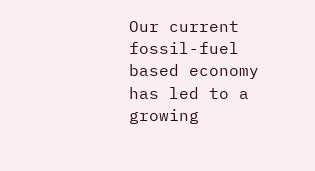Our current fossil-fuel based economy has led to a growing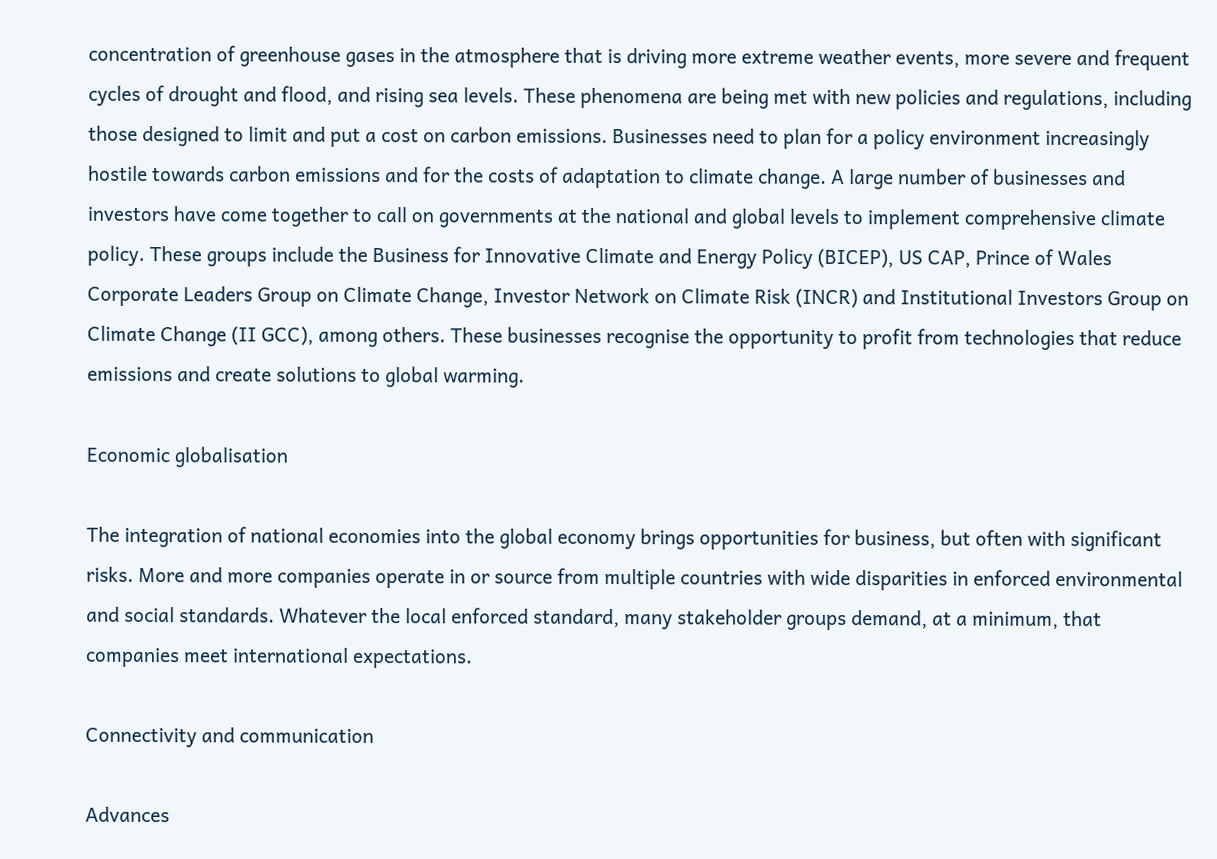concentration of greenhouse gases in the atmosphere that is driving more extreme weather events, more severe and frequent cycles of drought and flood, and rising sea levels. These phenomena are being met with new policies and regulations, including those designed to limit and put a cost on carbon emissions. Businesses need to plan for a policy environment increasingly hostile towards carbon emissions and for the costs of adaptation to climate change. A large number of businesses and investors have come together to call on governments at the national and global levels to implement comprehensive climate policy. These groups include the Business for Innovative Climate and Energy Policy (BICEP), US CAP, Prince of Wales Corporate Leaders Group on Climate Change, Investor Network on Climate Risk (INCR) and Institutional Investors Group on Climate Change (II GCC), among others. These businesses recognise the opportunity to profit from technologies that reduce emissions and create solutions to global warming.

Economic globalisation

The integration of national economies into the global economy brings opportunities for business, but often with significant risks. More and more companies operate in or source from multiple countries with wide disparities in enforced environmental and social standards. Whatever the local enforced standard, many stakeholder groups demand, at a minimum, that companies meet international expectations.

Connectivity and communication

Advances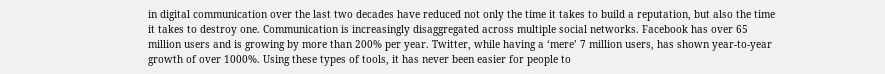in digital communication over the last two decades have reduced not only the time it takes to build a reputation, but also the time it takes to destroy one. Communication is increasingly disaggregated across multiple social networks. Facebook has over 65 million users and is growing by more than 200% per year. Twitter, while having a ‘mere’ 7 million users, has shown year-to-year growth of over 1000%. Using these types of tools, it has never been easier for people to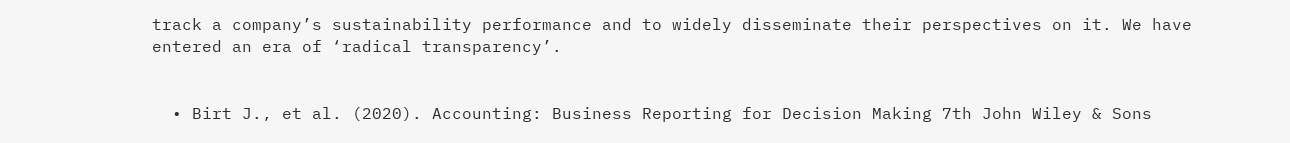track a company’s sustainability performance and to widely disseminate their perspectives on it. We have entered an era of ‘radical transparency’.


  • Birt J., et al. (2020). Accounting: Business Reporting for Decision Making 7th John Wiley & Sons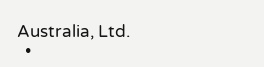Australia, Ltd.
  •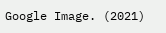Google Image. (2021)